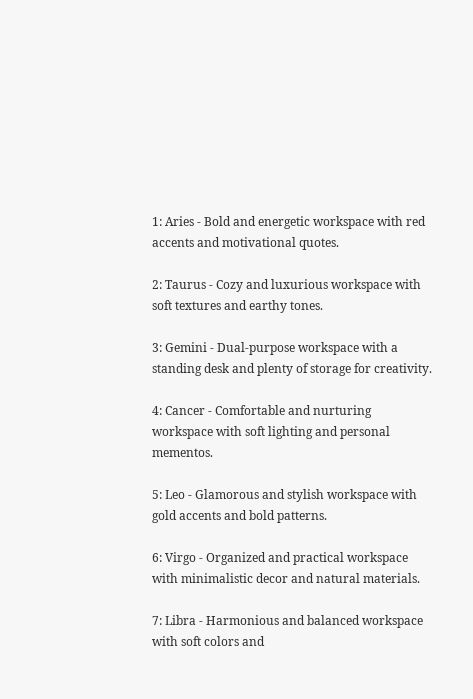1: Aries - Bold and energetic workspace with red accents and motivational quotes.

2: Taurus - Cozy and luxurious workspace with soft textures and earthy tones.

3: Gemini - Dual-purpose workspace with a standing desk and plenty of storage for creativity.

4: Cancer - Comfortable and nurturing workspace with soft lighting and personal mementos.

5: Leo - Glamorous and stylish workspace with gold accents and bold patterns.

6: Virgo - Organized and practical workspace with minimalistic decor and natural materials.

7: Libra - Harmonious and balanced workspace with soft colors and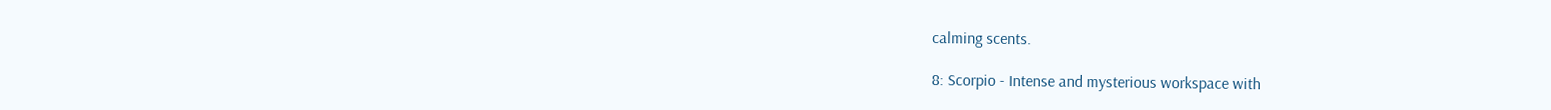calming scents.

8: Scorpio - Intense and mysterious workspace with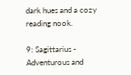dark hues and a cozy reading nook.

9: Sagittarius - Adventurous and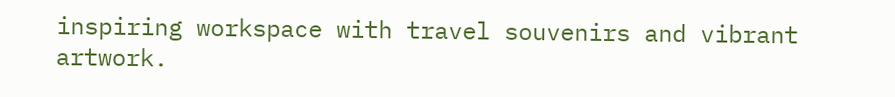inspiring workspace with travel souvenirs and vibrant artwork.